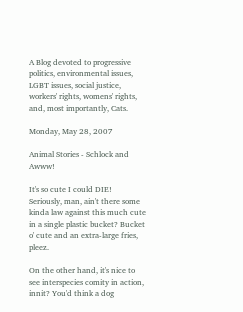A Blog devoted to progressive politics, environmental issues, LGBT issues, social justice, workers' rights, womens' rights, and, most importantly, Cats.

Monday, May 28, 2007

Animal Stories - Schlock and Awww!

It's so cute I could DIE! Seriously, man, ain't there some kinda law against this much cute in a single plastic bucket? Bucket o' cute and an extra-large fries, pleez.

On the other hand, it's nice to see interspecies comity in action, innit? You'd think a dog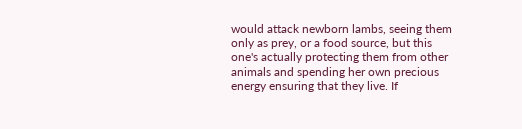would attack newborn lambs, seeing them only as prey, or a food source, but this one's actually protecting them from other animals and spending her own precious energy ensuring that they live. If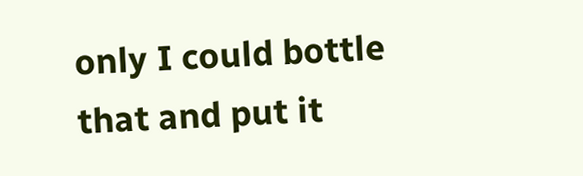only I could bottle that and put it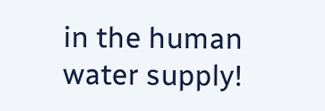in the human water supply!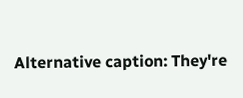Alternative caption: They're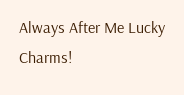Always After Me Lucky Charms!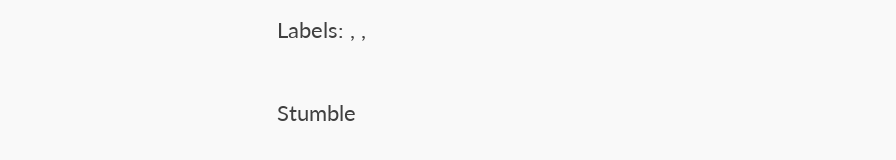Labels: , ,

Stumble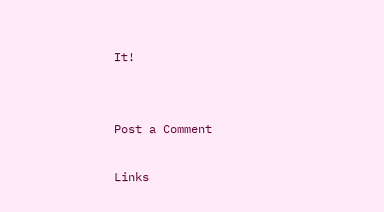It!


Post a Comment

Links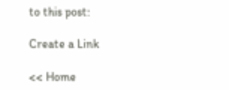to this post:

Create a Link

<< Home